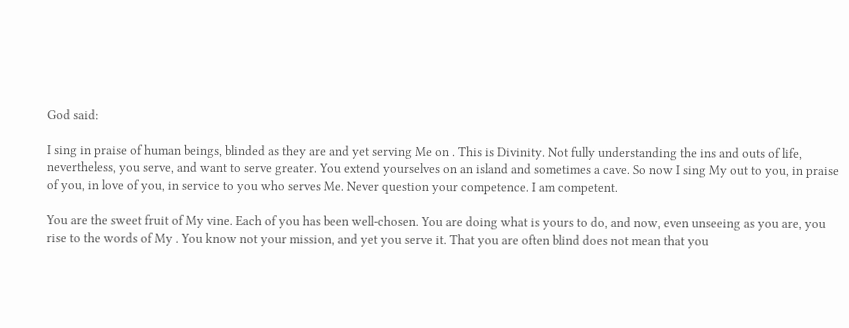God said:

I sing in praise of human beings, blinded as they are and yet serving Me on . This is Divinity. Not fully understanding the ins and outs of life, nevertheless, you serve, and want to serve greater. You extend yourselves on an island and sometimes a cave. So now I sing My out to you, in praise of you, in love of you, in service to you who serves Me. Never question your competence. I am competent.

You are the sweet fruit of My vine. Each of you has been well-chosen. You are doing what is yours to do, and now, even unseeing as you are, you rise to the words of My . You know not your mission, and yet you serve it. That you are often blind does not mean that you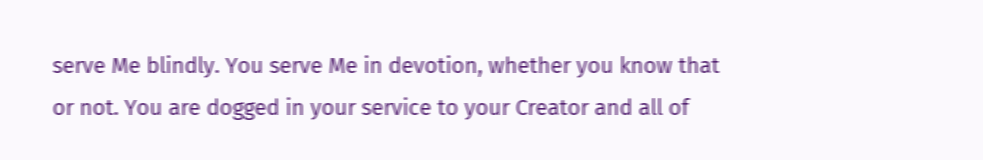serve Me blindly. You serve Me in devotion, whether you know that or not. You are dogged in your service to your Creator and all of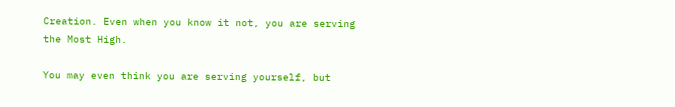Creation. Even when you know it not, you are serving the Most High.

You may even think you are serving yourself, but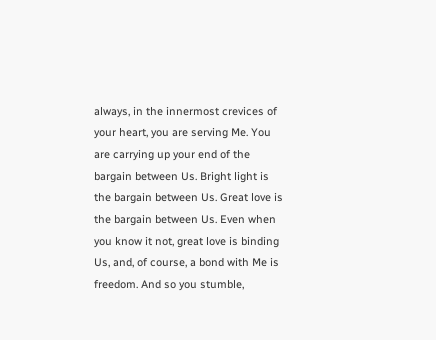always, in the innermost crevices of your heart, you are serving Me. You are carrying up your end of the bargain between Us. Bright light is the bargain between Us. Great love is the bargain between Us. Even when you know it not, great love is binding Us, and, of course, a bond with Me is freedom. And so you stumble,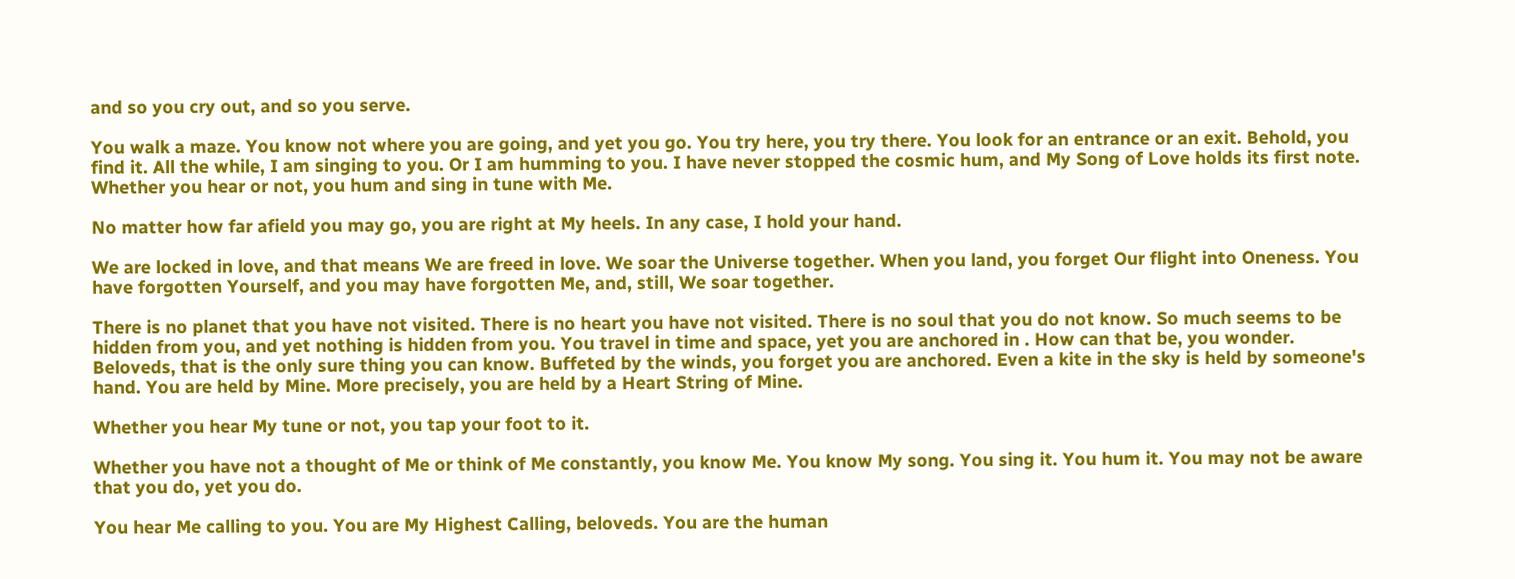and so you cry out, and so you serve.

You walk a maze. You know not where you are going, and yet you go. You try here, you try there. You look for an entrance or an exit. Behold, you find it. All the while, I am singing to you. Or I am humming to you. I have never stopped the cosmic hum, and My Song of Love holds its first note. Whether you hear or not, you hum and sing in tune with Me.

No matter how far afield you may go, you are right at My heels. In any case, I hold your hand.

We are locked in love, and that means We are freed in love. We soar the Universe together. When you land, you forget Our flight into Oneness. You have forgotten Yourself, and you may have forgotten Me, and, still, We soar together.

There is no planet that you have not visited. There is no heart you have not visited. There is no soul that you do not know. So much seems to be hidden from you, and yet nothing is hidden from you. You travel in time and space, yet you are anchored in . How can that be, you wonder. Beloveds, that is the only sure thing you can know. Buffeted by the winds, you forget you are anchored. Even a kite in the sky is held by someone's hand. You are held by Mine. More precisely, you are held by a Heart String of Mine.

Whether you hear My tune or not, you tap your foot to it.

Whether you have not a thought of Me or think of Me constantly, you know Me. You know My song. You sing it. You hum it. You may not be aware that you do, yet you do.

You hear Me calling to you. You are My Highest Calling, beloveds. You are the human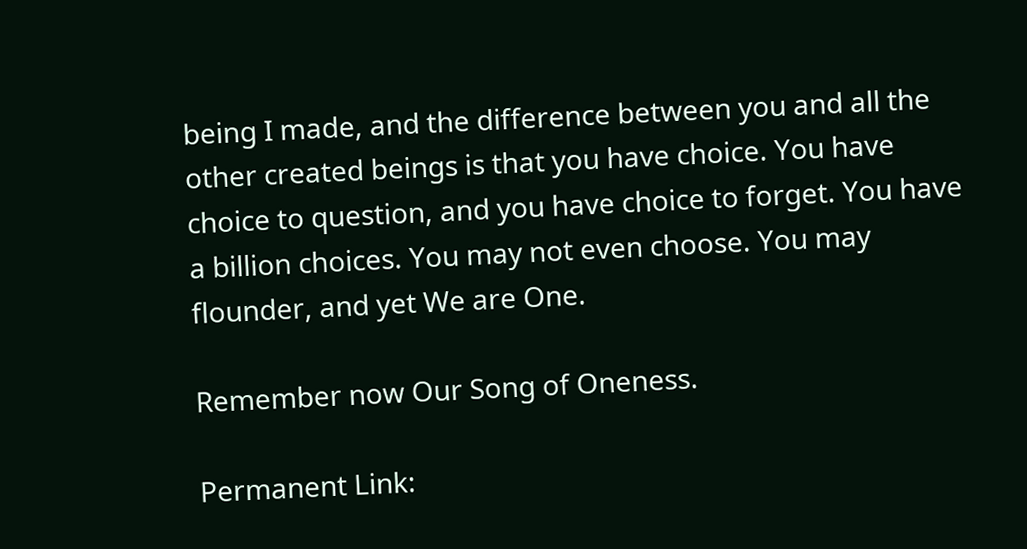being I made, and the difference between you and all the other created beings is that you have choice. You have choice to question, and you have choice to forget. You have a billion choices. You may not even choose. You may flounder, and yet We are One.

Remember now Our Song of Oneness.

Permanent Link: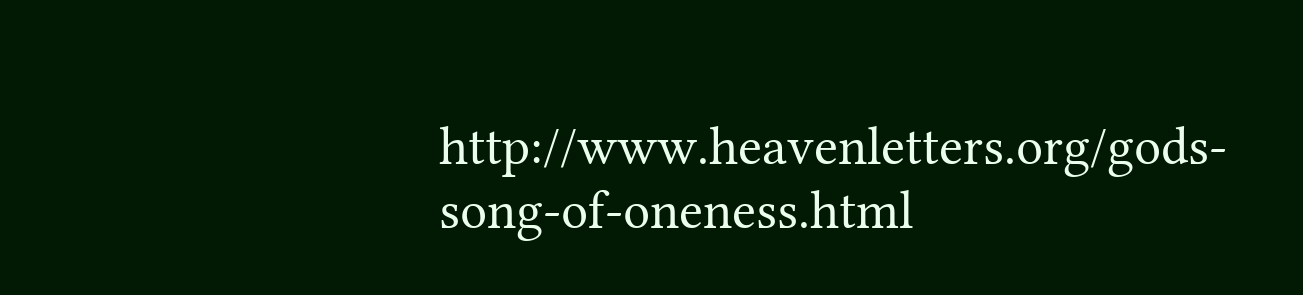http://www.heavenletters.org/gods-song-of-oneness.html